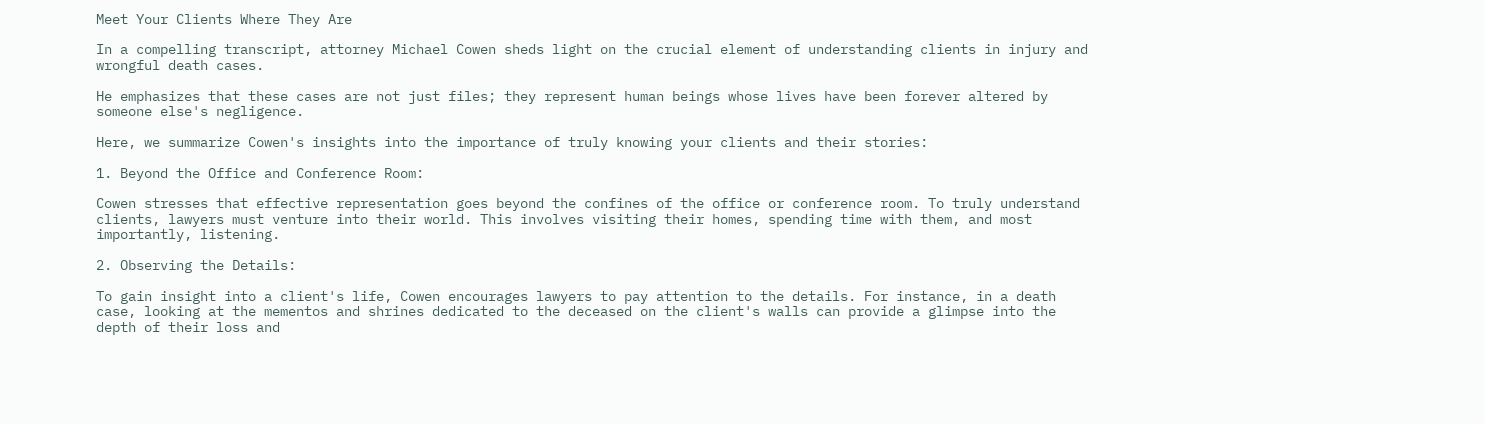Meet Your Clients Where They Are

In a compelling transcript, attorney Michael Cowen sheds light on the crucial element of understanding clients in injury and wrongful death cases.

He emphasizes that these cases are not just files; they represent human beings whose lives have been forever altered by someone else's negligence.

Here, we summarize Cowen's insights into the importance of truly knowing your clients and their stories:

1. Beyond the Office and Conference Room:

Cowen stresses that effective representation goes beyond the confines of the office or conference room. To truly understand clients, lawyers must venture into their world. This involves visiting their homes, spending time with them, and most importantly, listening.

2. Observing the Details:

To gain insight into a client's life, Cowen encourages lawyers to pay attention to the details. For instance, in a death case, looking at the mementos and shrines dedicated to the deceased on the client's walls can provide a glimpse into the depth of their loss and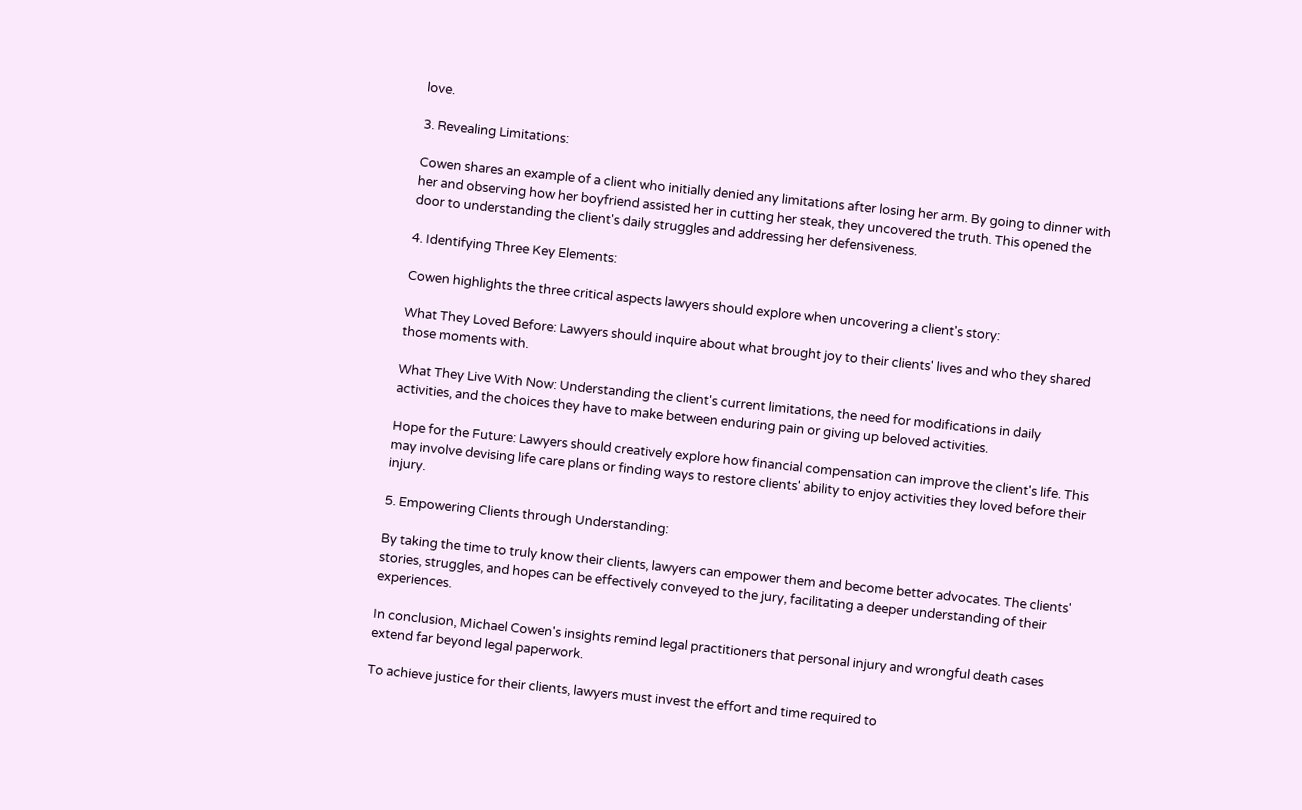love.

3. Revealing Limitations:

Cowen shares an example of a client who initially denied any limitations after losing her arm. By going to dinner with her and observing how her boyfriend assisted her in cutting her steak, they uncovered the truth. This opened the door to understanding the client's daily struggles and addressing her defensiveness.

4. Identifying Three Key Elements:

Cowen highlights the three critical aspects lawyers should explore when uncovering a client's story:

What They Loved Before: Lawyers should inquire about what brought joy to their clients' lives and who they shared those moments with.

What They Live With Now: Understanding the client's current limitations, the need for modifications in daily activities, and the choices they have to make between enduring pain or giving up beloved activities.

Hope for the Future: Lawyers should creatively explore how financial compensation can improve the client's life. This may involve devising life care plans or finding ways to restore clients' ability to enjoy activities they loved before their injury.

5. Empowering Clients through Understanding:

By taking the time to truly know their clients, lawyers can empower them and become better advocates. The clients' stories, struggles, and hopes can be effectively conveyed to the jury, facilitating a deeper understanding of their experiences.

In conclusion, Michael Cowen's insights remind legal practitioners that personal injury and wrongful death cases extend far beyond legal paperwork.

To achieve justice for their clients, lawyers must invest the effort and time required to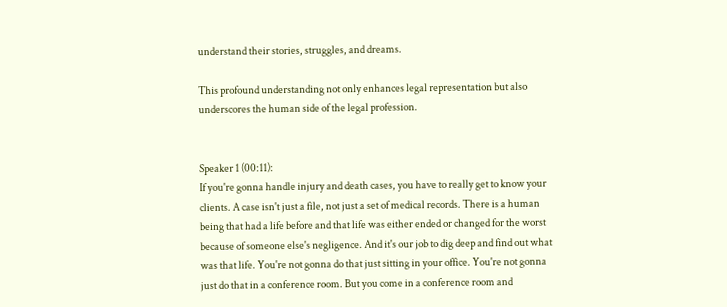understand their stories, struggles, and dreams.

This profound understanding not only enhances legal representation but also underscores the human side of the legal profession.


Speaker 1 (00:11):
If you're gonna handle injury and death cases, you have to really get to know your clients. A case isn't just a file, not just a set of medical records. There is a human being that had a life before and that life was either ended or changed for the worst because of someone else's negligence. And it's our job to dig deep and find out what was that life. You're not gonna do that just sitting in your office. You're not gonna just do that in a conference room. But you come in a conference room and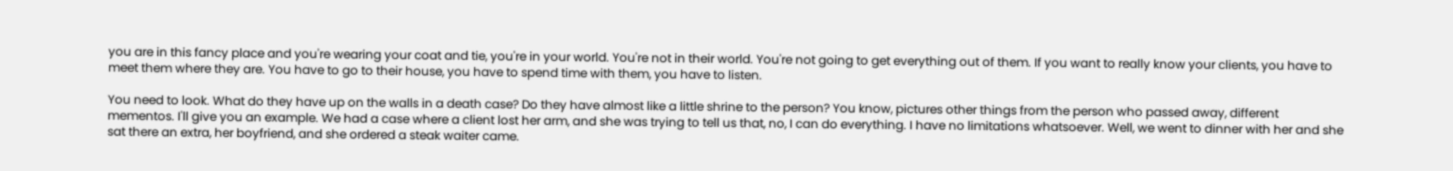you are in this fancy place and you're wearing your coat and tie, you're in your world. You're not in their world. You're not going to get everything out of them. If you want to really know your clients, you have to meet them where they are. You have to go to their house, you have to spend time with them, you have to listen.

You need to look. What do they have up on the walls in a death case? Do they have almost like a little shrine to the person? You know, pictures other things from the person who passed away, different mementos. I'll give you an example. We had a case where a client lost her arm, and she was trying to tell us that, no, I can do everything. I have no limitations whatsoever. Well, we went to dinner with her and she sat there an extra, her boyfriend, and she ordered a steak waiter came.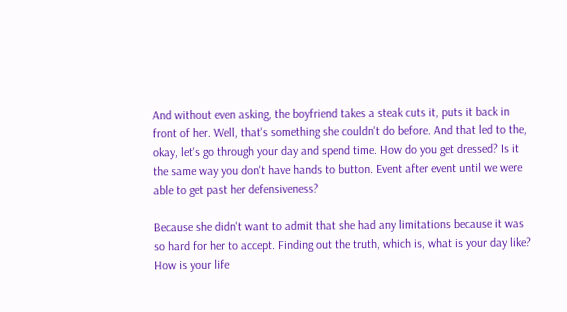And without even asking, the boyfriend takes a steak cuts it, puts it back in front of her. Well, that's something she couldn't do before. And that led to the, okay, let's go through your day and spend time. How do you get dressed? Is it the same way you don't have hands to button. Event after event until we were able to get past her defensiveness?

Because she didn't want to admit that she had any limitations because it was so hard for her to accept. Finding out the truth, which is, what is your day like? How is your life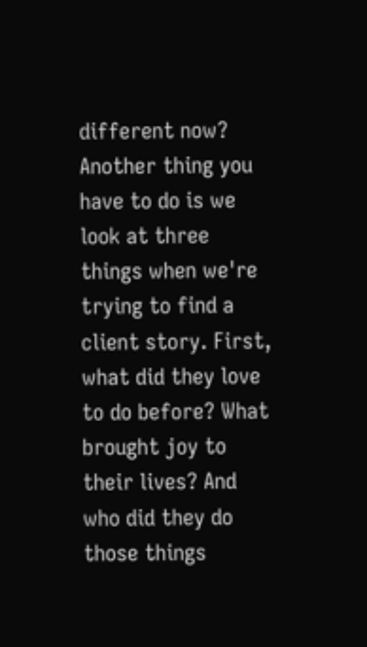different now? Another thing you have to do is we look at three things when we're trying to find a client story. First, what did they love to do before? What brought joy to their lives? And who did they do those things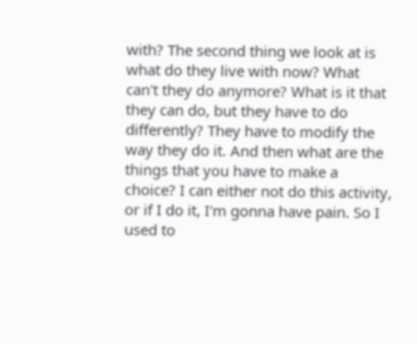with? The second thing we look at is what do they live with now? What can't they do anymore? What is it that they can do, but they have to do differently? They have to modify the way they do it. And then what are the things that you have to make a choice? I can either not do this activity, or if I do it, I'm gonna have pain. So I used to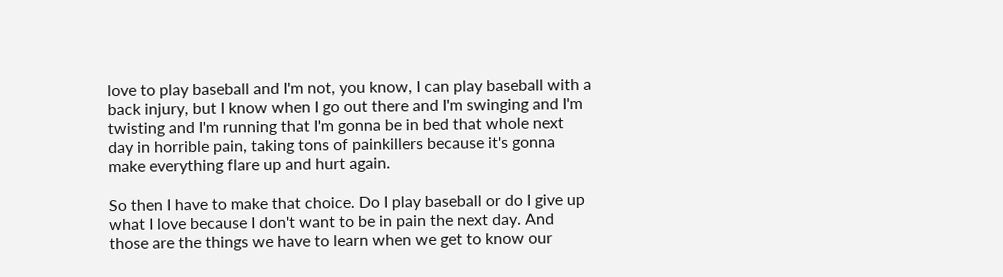love to play baseball and I'm not, you know, I can play baseball with a back injury, but I know when I go out there and I'm swinging and I'm twisting and I'm running that I'm gonna be in bed that whole next day in horrible pain, taking tons of painkillers because it's gonna make everything flare up and hurt again.

So then I have to make that choice. Do I play baseball or do I give up what I love because I don't want to be in pain the next day. And those are the things we have to learn when we get to know our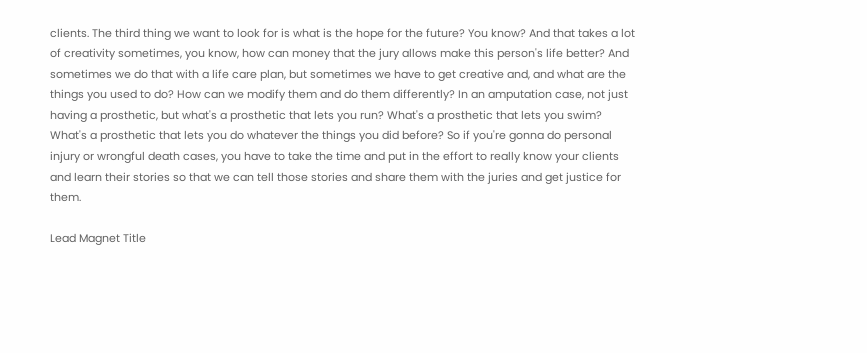clients. The third thing we want to look for is what is the hope for the future? You know? And that takes a lot of creativity sometimes, you know, how can money that the jury allows make this person's life better? And sometimes we do that with a life care plan, but sometimes we have to get creative and, and what are the things you used to do? How can we modify them and do them differently? In an amputation case, not just having a prosthetic, but what's a prosthetic that lets you run? What's a prosthetic that lets you swim? What's a prosthetic that lets you do whatever the things you did before? So if you're gonna do personal injury or wrongful death cases, you have to take the time and put in the effort to really know your clients and learn their stories so that we can tell those stories and share them with the juries and get justice for them.

Lead Magnet Title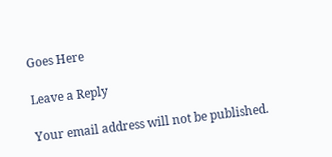Goes Here

Leave a Reply

Your email address will not be published.